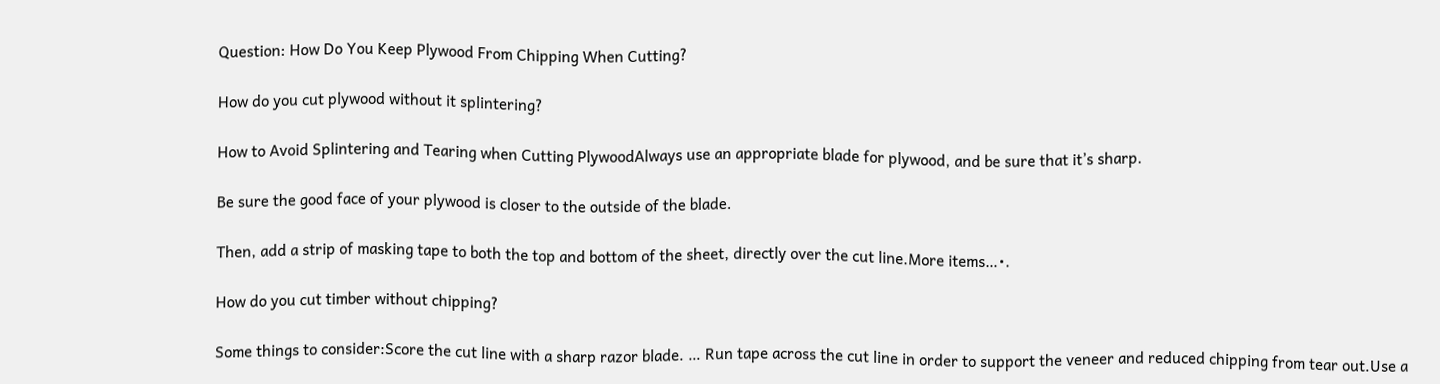Question: How Do You Keep Plywood From Chipping When Cutting?

How do you cut plywood without it splintering?

How to Avoid Splintering and Tearing when Cutting PlywoodAlways use an appropriate blade for plywood, and be sure that it’s sharp.

Be sure the good face of your plywood is closer to the outside of the blade.

Then, add a strip of masking tape to both the top and bottom of the sheet, directly over the cut line.More items…•.

How do you cut timber without chipping?

Some things to consider:Score the cut line with a sharp razor blade. … Run tape across the cut line in order to support the veneer and reduced chipping from tear out.Use a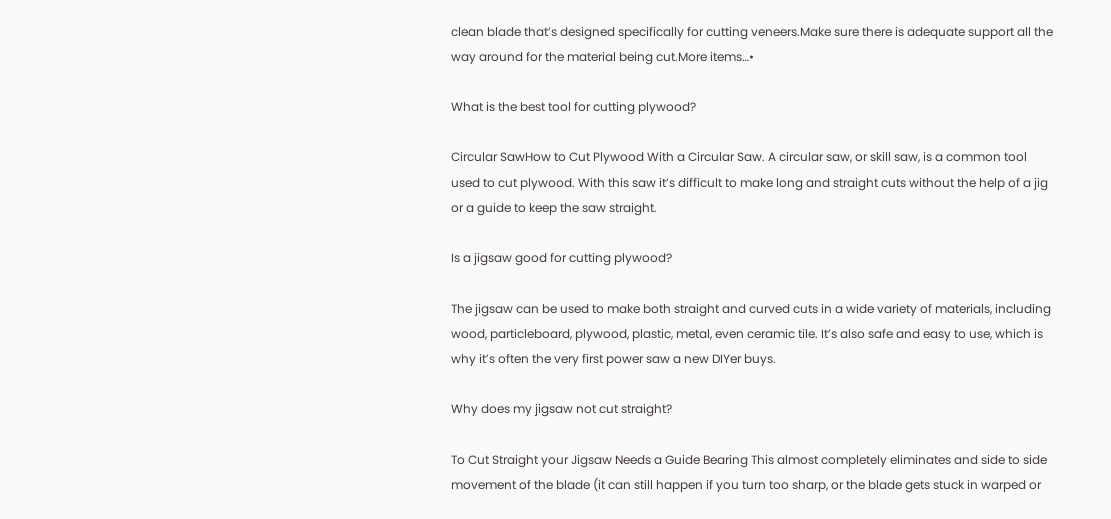clean blade that’s designed specifically for cutting veneers.Make sure there is adequate support all the way around for the material being cut.More items…•

What is the best tool for cutting plywood?

Circular SawHow to Cut Plywood With a Circular Saw. A circular saw, or skill saw, is a common tool used to cut plywood. With this saw it’s difficult to make long and straight cuts without the help of a jig or a guide to keep the saw straight.

Is a jigsaw good for cutting plywood?

The jigsaw can be used to make both straight and curved cuts in a wide variety of materials, including wood, particleboard, plywood, plastic, metal, even ceramic tile. It’s also safe and easy to use, which is why it’s often the very first power saw a new DIYer buys.

Why does my jigsaw not cut straight?

To Cut Straight your Jigsaw Needs a Guide Bearing This almost completely eliminates and side to side movement of the blade (it can still happen if you turn too sharp, or the blade gets stuck in warped or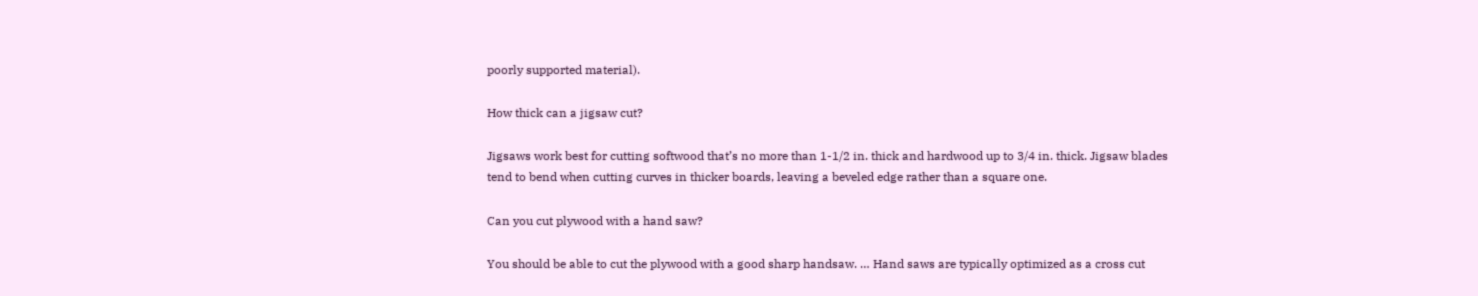poorly supported material).

How thick can a jigsaw cut?

Jigsaws work best for cutting softwood that’s no more than 1-1/2 in. thick and hardwood up to 3/4 in. thick. Jigsaw blades tend to bend when cutting curves in thicker boards, leaving a beveled edge rather than a square one.

Can you cut plywood with a hand saw?

You should be able to cut the plywood with a good sharp handsaw. … Hand saws are typically optimized as a cross cut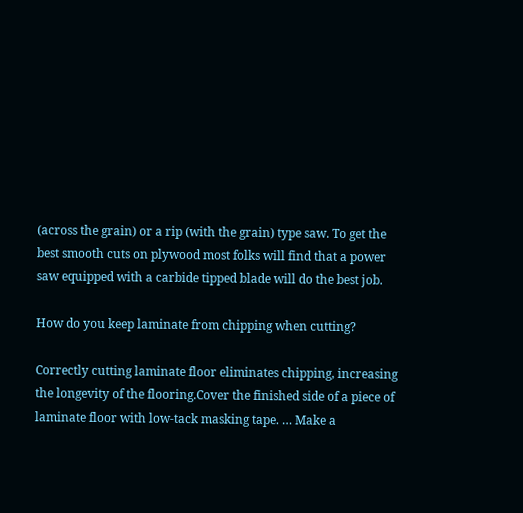(across the grain) or a rip (with the grain) type saw. To get the best smooth cuts on plywood most folks will find that a power saw equipped with a carbide tipped blade will do the best job.

How do you keep laminate from chipping when cutting?

Correctly cutting laminate floor eliminates chipping, increasing the longevity of the flooring.Cover the finished side of a piece of laminate floor with low-tack masking tape. … Make a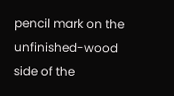pencil mark on the unfinished-wood side of the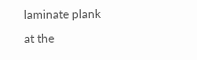laminate plank at the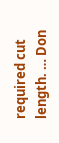required cut length. … Don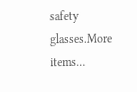safety glasses.More items…